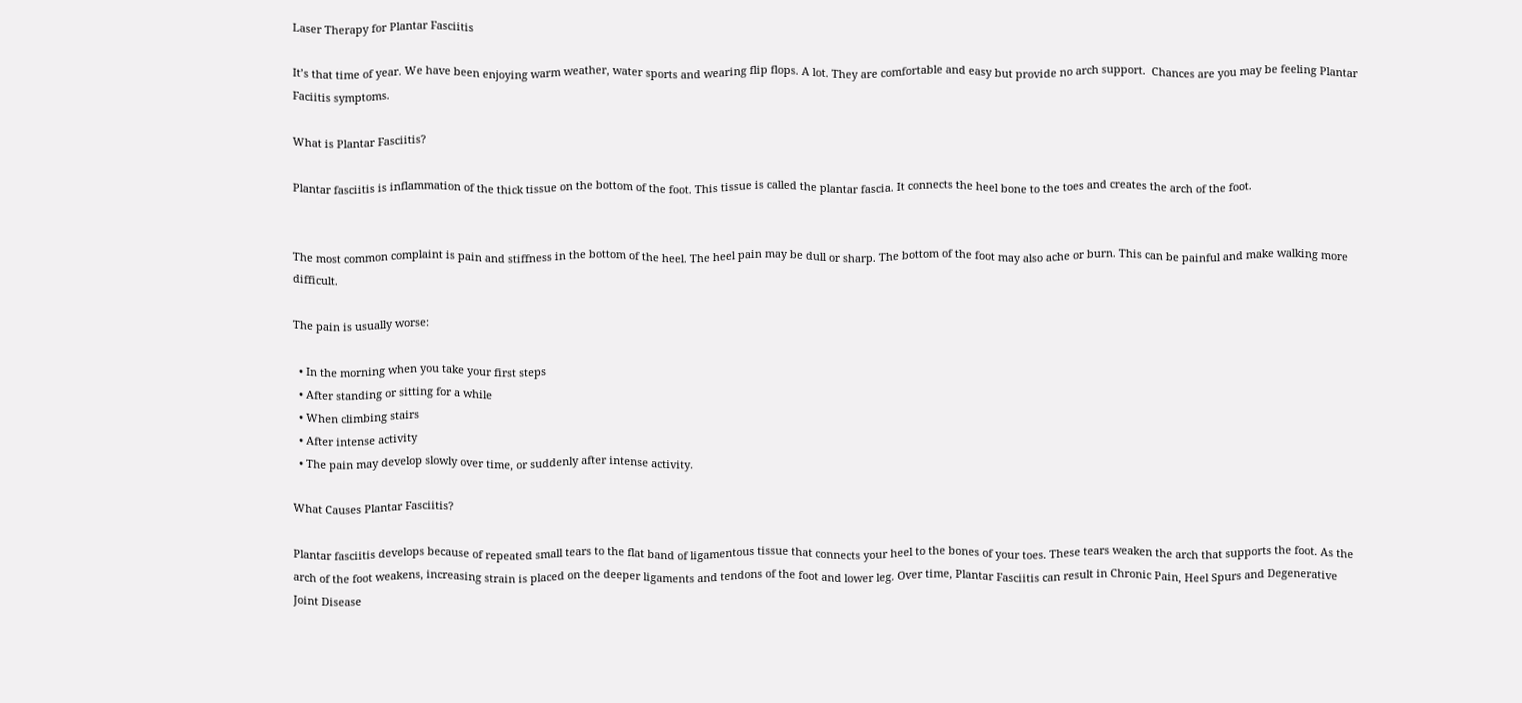Laser Therapy for Plantar Fasciitis

It’s that time of year. We have been enjoying warm weather, water sports and wearing flip flops. A lot. They are comfortable and easy but provide no arch support.  Chances are you may be feeling Plantar Faciitis symptoms.

What is Plantar Fasciitis?

Plantar fasciitis is inflammation of the thick tissue on the bottom of the foot. This tissue is called the plantar fascia. It connects the heel bone to the toes and creates the arch of the foot.


The most common complaint is pain and stiffness in the bottom of the heel. The heel pain may be dull or sharp. The bottom of the foot may also ache or burn. This can be painful and make walking more difficult.

The pain is usually worse:

  • In the morning when you take your first steps
  • After standing or sitting for a while
  • When climbing stairs
  • After intense activity
  • The pain may develop slowly over time, or suddenly after intense activity.

What Causes Plantar Fasciitis?

Plantar fasciitis develops because of repeated small tears to the flat band of ligamentous tissue that connects your heel to the bones of your toes. These tears weaken the arch that supports the foot. As the arch of the foot weakens, increasing strain is placed on the deeper ligaments and tendons of the foot and lower leg. Over time, Plantar Fasciitis can result in Chronic Pain, Heel Spurs and Degenerative Joint Disease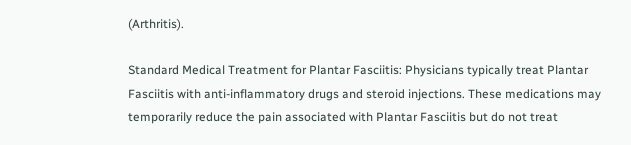(Arthritis).

Standard Medical Treatment for Plantar Fasciitis: Physicians typically treat Plantar Fasciitis with anti-inflammatory drugs and steroid injections. These medications may temporarily reduce the pain associated with Plantar Fasciitis but do not treat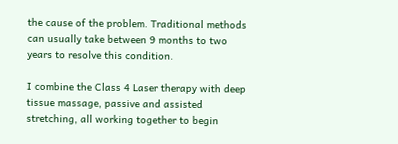the cause of the problem. Traditional methods can usually take between 9 months to two years to resolve this condition.

I combine the Class 4 Laser therapy with deep tissue massage, passive and assisted stretching, all working together to begin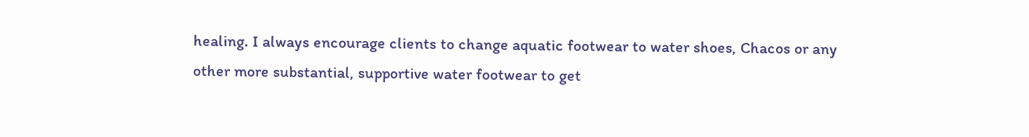healing. I always encourage clients to change aquatic footwear to water shoes, Chacos or any other more substantial, supportive water footwear to get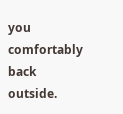you comfortably back outside.